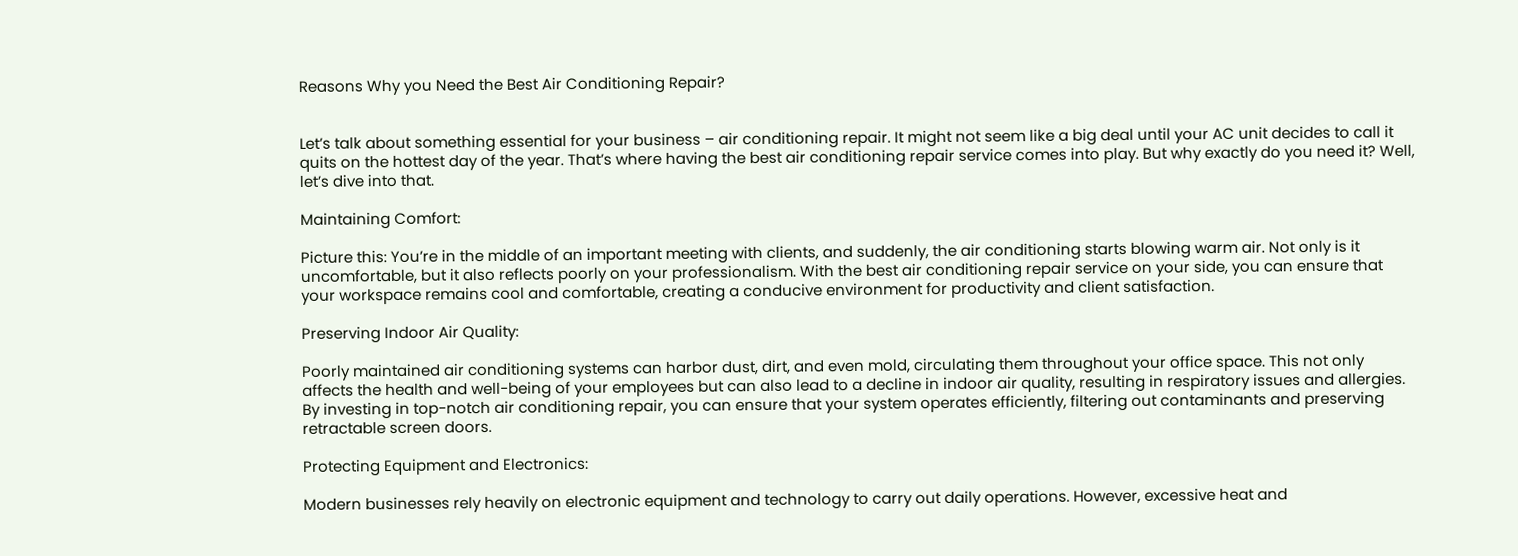Reasons Why you Need the Best Air Conditioning Repair?


Let’s talk about something essential for your business – air conditioning repair. It might not seem like a big deal until your AC unit decides to call it quits on the hottest day of the year. That’s where having the best air conditioning repair service comes into play. But why exactly do you need it? Well, let’s dive into that.

Maintaining Comfort:

Picture this: You’re in the middle of an important meeting with clients, and suddenly, the air conditioning starts blowing warm air. Not only is it uncomfortable, but it also reflects poorly on your professionalism. With the best air conditioning repair service on your side, you can ensure that your workspace remains cool and comfortable, creating a conducive environment for productivity and client satisfaction.

Preserving Indoor Air Quality:

Poorly maintained air conditioning systems can harbor dust, dirt, and even mold, circulating them throughout your office space. This not only affects the health and well-being of your employees but can also lead to a decline in indoor air quality, resulting in respiratory issues and allergies. By investing in top-notch air conditioning repair, you can ensure that your system operates efficiently, filtering out contaminants and preserving retractable screen doors.

Protecting Equipment and Electronics:

Modern businesses rely heavily on electronic equipment and technology to carry out daily operations. However, excessive heat and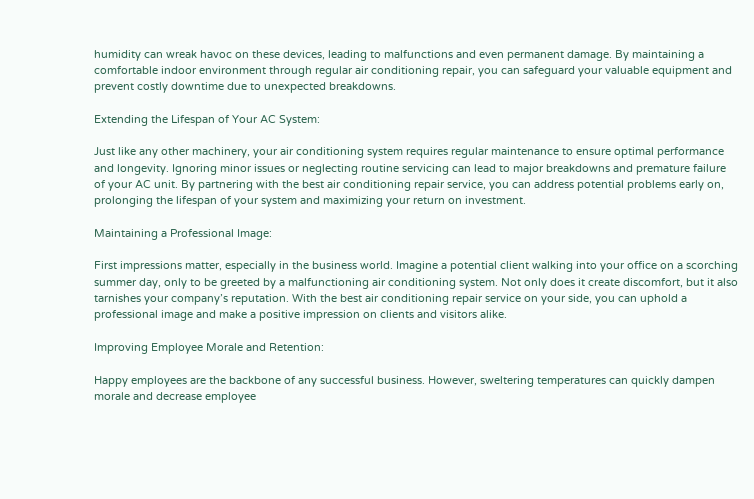humidity can wreak havoc on these devices, leading to malfunctions and even permanent damage. By maintaining a comfortable indoor environment through regular air conditioning repair, you can safeguard your valuable equipment and prevent costly downtime due to unexpected breakdowns.

Extending the Lifespan of Your AC System:

Just like any other machinery, your air conditioning system requires regular maintenance to ensure optimal performance and longevity. Ignoring minor issues or neglecting routine servicing can lead to major breakdowns and premature failure of your AC unit. By partnering with the best air conditioning repair service, you can address potential problems early on, prolonging the lifespan of your system and maximizing your return on investment.

Maintaining a Professional Image:

First impressions matter, especially in the business world. Imagine a potential client walking into your office on a scorching summer day, only to be greeted by a malfunctioning air conditioning system. Not only does it create discomfort, but it also tarnishes your company’s reputation. With the best air conditioning repair service on your side, you can uphold a professional image and make a positive impression on clients and visitors alike.

Improving Employee Morale and Retention:

Happy employees are the backbone of any successful business. However, sweltering temperatures can quickly dampen morale and decrease employee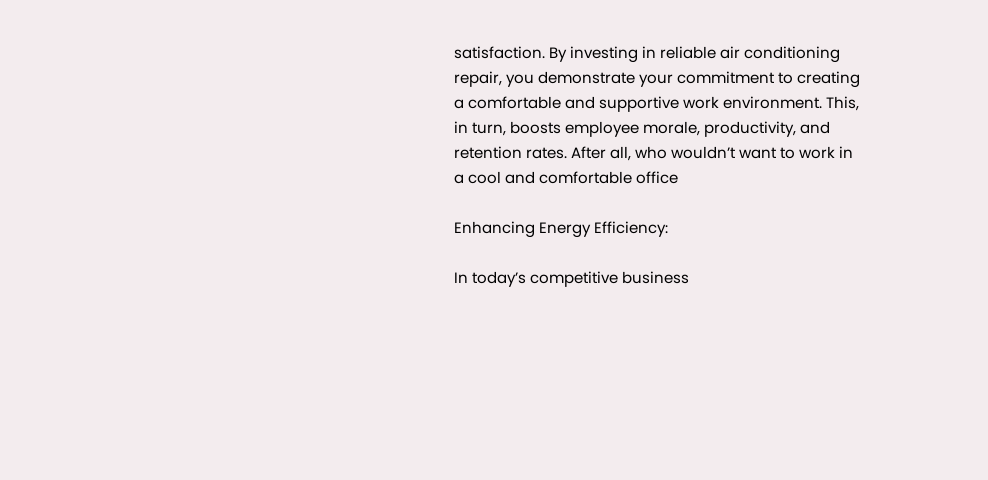satisfaction. By investing in reliable air conditioning repair, you demonstrate your commitment to creating a comfortable and supportive work environment. This, in turn, boosts employee morale, productivity, and retention rates. After all, who wouldn’t want to work in a cool and comfortable office

Enhancing Energy Efficiency:

In today’s competitive business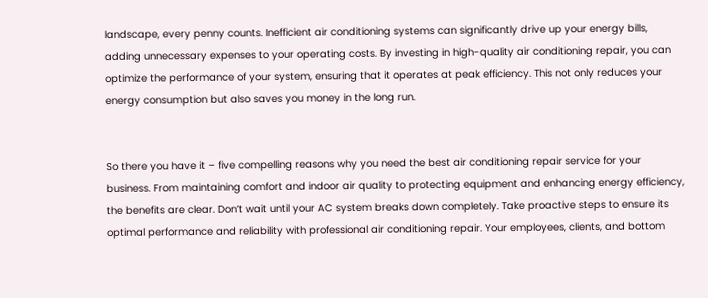landscape, every penny counts. Inefficient air conditioning systems can significantly drive up your energy bills, adding unnecessary expenses to your operating costs. By investing in high-quality air conditioning repair, you can optimize the performance of your system, ensuring that it operates at peak efficiency. This not only reduces your energy consumption but also saves you money in the long run.


So there you have it – five compelling reasons why you need the best air conditioning repair service for your business. From maintaining comfort and indoor air quality to protecting equipment and enhancing energy efficiency, the benefits are clear. Don’t wait until your AC system breaks down completely. Take proactive steps to ensure its optimal performance and reliability with professional air conditioning repair. Your employees, clients, and bottom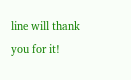line will thank you for it!